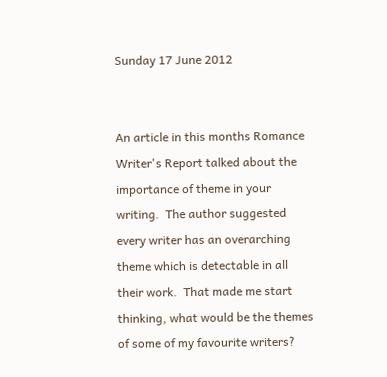Sunday 17 June 2012


An article in this months Romance Writer's Report talked about the importance of theme in your writing.  The author suggested every writer has an overarching theme which is detectable in all their work.  That made me start thinking, what would be the themes of some of my favourite writers?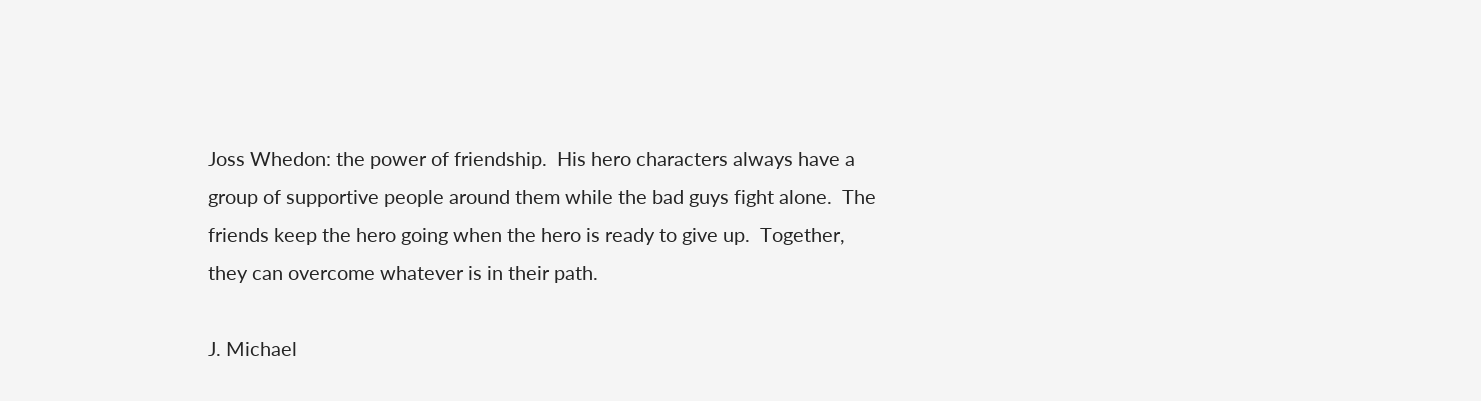Joss Whedon: the power of friendship.  His hero characters always have a group of supportive people around them while the bad guys fight alone.  The friends keep the hero going when the hero is ready to give up.  Together, they can overcome whatever is in their path.

J. Michael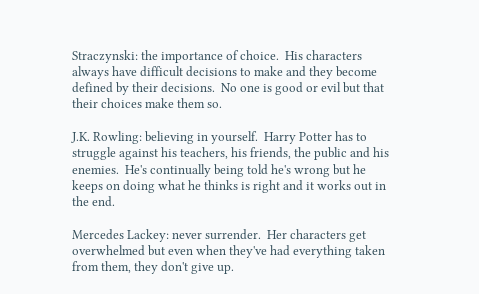Straczynski: the importance of choice.  His characters always have difficult decisions to make and they become defined by their decisions.  No one is good or evil but that their choices make them so.

J.K. Rowling: believing in yourself.  Harry Potter has to struggle against his teachers, his friends, the public and his enemies.  He's continually being told he's wrong but he keeps on doing what he thinks is right and it works out in the end.

Mercedes Lackey: never surrender.  Her characters get overwhelmed but even when they've had everything taken from them, they don't give up.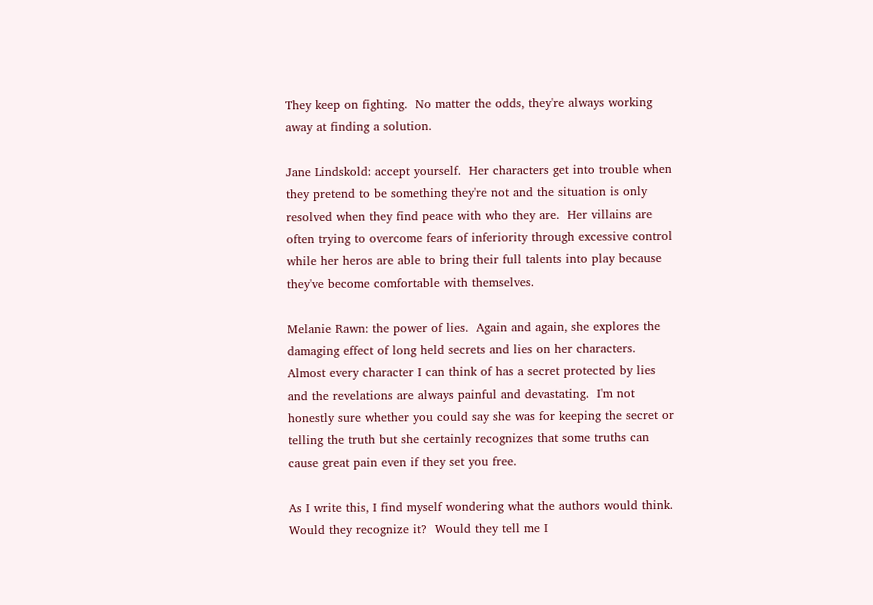They keep on fighting.  No matter the odds, they're always working away at finding a solution.

Jane Lindskold: accept yourself.  Her characters get into trouble when they pretend to be something they're not and the situation is only resolved when they find peace with who they are.  Her villains are often trying to overcome fears of inferiority through excessive control while her heros are able to bring their full talents into play because they've become comfortable with themselves.

Melanie Rawn: the power of lies.  Again and again, she explores the damaging effect of long held secrets and lies on her characters.  Almost every character I can think of has a secret protected by lies and the revelations are always painful and devastating.  I'm not honestly sure whether you could say she was for keeping the secret or telling the truth but she certainly recognizes that some truths can cause great pain even if they set you free.

As I write this, I find myself wondering what the authors would think.  Would they recognize it?  Would they tell me I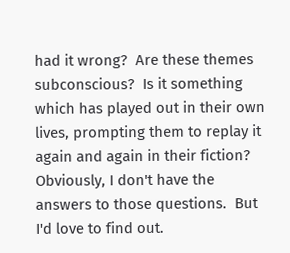had it wrong?  Are these themes subconscious?  Is it something which has played out in their own lives, prompting them to replay it again and again in their fiction?  Obviously, I don't have the answers to those questions.  But I'd love to find out.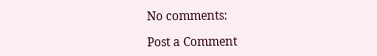No comments:

Post a Comment